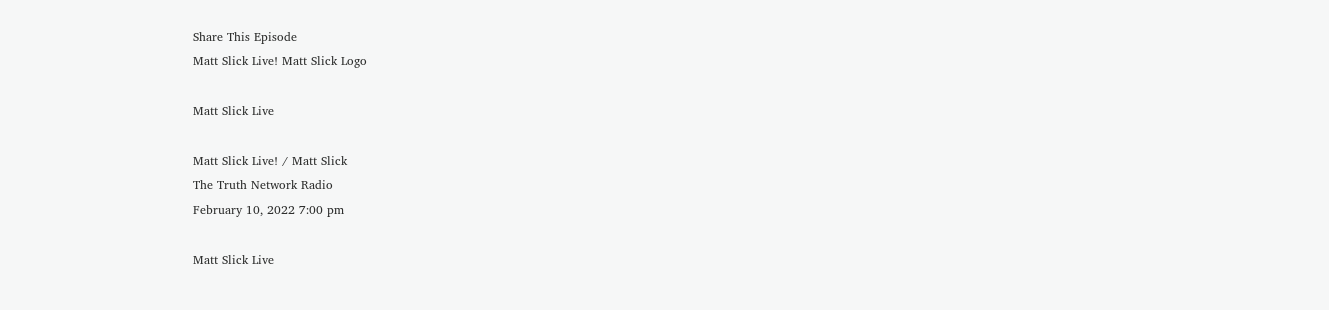Share This Episode
Matt Slick Live! Matt Slick Logo

Matt Slick Live

Matt Slick Live! / Matt Slick
The Truth Network Radio
February 10, 2022 7:00 pm

Matt Slick Live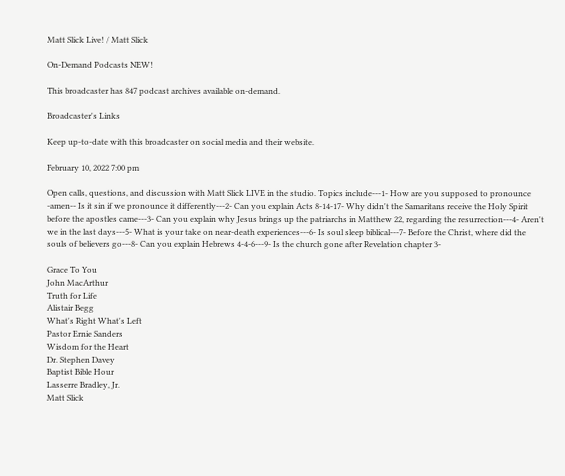Matt Slick Live! / Matt Slick

On-Demand Podcasts NEW!

This broadcaster has 847 podcast archives available on-demand.

Broadcaster's Links

Keep up-to-date with this broadcaster on social media and their website.

February 10, 2022 7:00 pm

Open calls, questions, and discussion with Matt Slick LIVE in the studio. Topics include---1- How are you supposed to pronounce -amen-- Is it sin if we pronounce it differently---2- Can you explain Acts 8-14-17- Why didn't the Samaritans receive the Holy Spirit before the apostles came---3- Can you explain why Jesus brings up the patriarchs in Matthew 22, regarding the resurrection---4- Aren't we in the last days---5- What is your take on near-death experiences---6- Is soul sleep biblical---7- Before the Christ, where did the souls of believers go---8- Can you explain Hebrews 4-4-6---9- Is the church gone after Revelation chapter 3-

Grace To You
John MacArthur
Truth for Life
Alistair Begg
What's Right What's Left
Pastor Ernie Sanders
Wisdom for the Heart
Dr. Stephen Davey
Baptist Bible Hour
Lasserre Bradley, Jr.
Matt Slick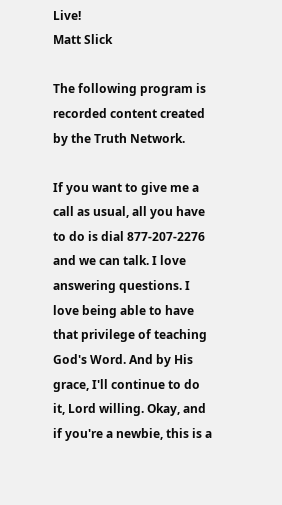Live!
Matt Slick

The following program is recorded content created by the Truth Network.

If you want to give me a call as usual, all you have to do is dial 877-207-2276 and we can talk. I love answering questions. I love being able to have that privilege of teaching God's Word. And by His grace, I'll continue to do it, Lord willing. Okay, and if you're a newbie, this is a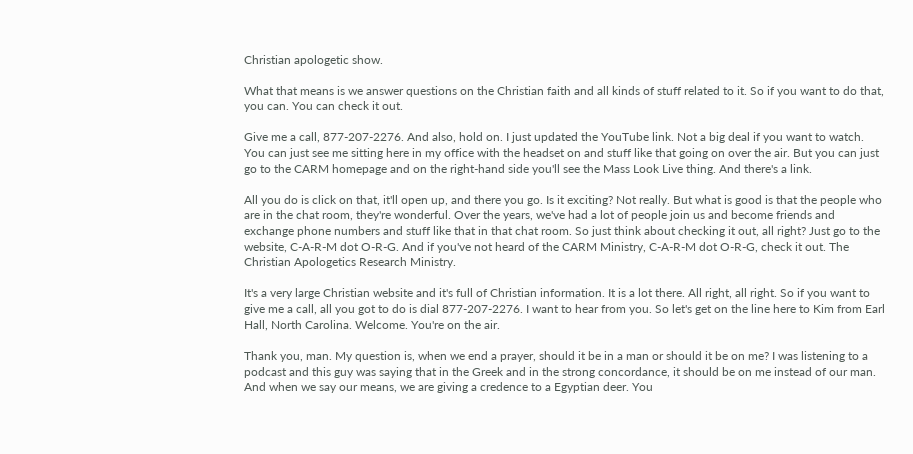Christian apologetic show.

What that means is we answer questions on the Christian faith and all kinds of stuff related to it. So if you want to do that, you can. You can check it out.

Give me a call, 877-207-2276. And also, hold on. I just updated the YouTube link. Not a big deal if you want to watch. You can just see me sitting here in my office with the headset on and stuff like that going on over the air. But you can just go to the CARM homepage and on the right-hand side you'll see the Mass Look Live thing. And there's a link.

All you do is click on that, it'll open up, and there you go. Is it exciting? Not really. But what is good is that the people who are in the chat room, they're wonderful. Over the years, we've had a lot of people join us and become friends and exchange phone numbers and stuff like that in that chat room. So just think about checking it out, all right? Just go to the website, C-A-R-M dot O-R-G. And if you've not heard of the CARM Ministry, C-A-R-M dot O-R-G, check it out. The Christian Apologetics Research Ministry.

It's a very large Christian website and it's full of Christian information. It is a lot there. All right, all right. So if you want to give me a call, all you got to do is dial 877-207-2276. I want to hear from you. So let's get on the line here to Kim from Earl Hall, North Carolina. Welcome. You're on the air.

Thank you, man. My question is, when we end a prayer, should it be in a man or should it be on me? I was listening to a podcast and this guy was saying that in the Greek and in the strong concordance, it should be on me instead of our man. And when we say our means, we are giving a credence to a Egyptian deer. You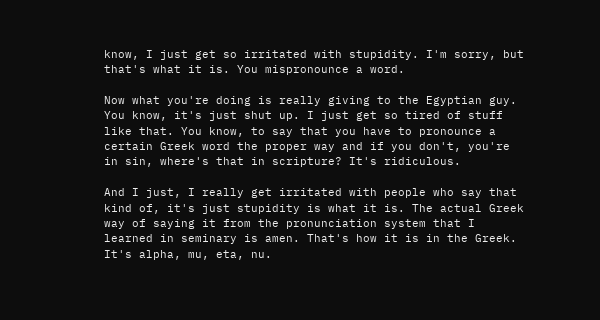know, I just get so irritated with stupidity. I'm sorry, but that's what it is. You mispronounce a word.

Now what you're doing is really giving to the Egyptian guy. You know, it's just shut up. I just get so tired of stuff like that. You know, to say that you have to pronounce a certain Greek word the proper way and if you don't, you're in sin, where's that in scripture? It's ridiculous.

And I just, I really get irritated with people who say that kind of, it's just stupidity is what it is. The actual Greek way of saying it from the pronunciation system that I learned in seminary is amen. That's how it is in the Greek. It's alpha, mu, eta, nu.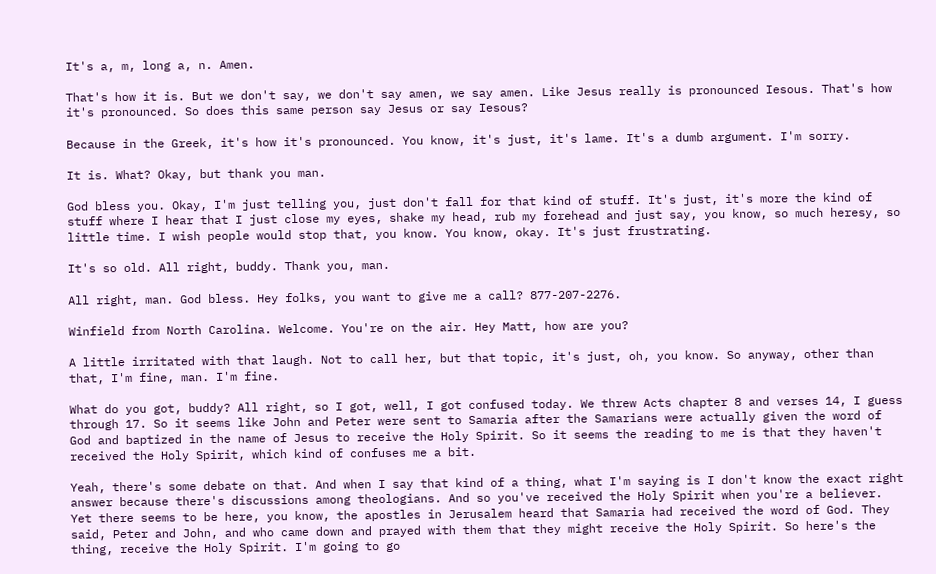It's a, m, long a, n. Amen.

That's how it is. But we don't say, we don't say amen, we say amen. Like Jesus really is pronounced Iesous. That's how it's pronounced. So does this same person say Jesus or say Iesous?

Because in the Greek, it's how it's pronounced. You know, it's just, it's lame. It's a dumb argument. I'm sorry.

It is. What? Okay, but thank you man.

God bless you. Okay, I'm just telling you, just don't fall for that kind of stuff. It's just, it's more the kind of stuff where I hear that I just close my eyes, shake my head, rub my forehead and just say, you know, so much heresy, so little time. I wish people would stop that, you know. You know, okay. It's just frustrating.

It's so old. All right, buddy. Thank you, man.

All right, man. God bless. Hey folks, you want to give me a call? 877-207-2276.

Winfield from North Carolina. Welcome. You're on the air. Hey Matt, how are you?

A little irritated with that laugh. Not to call her, but that topic, it's just, oh, you know. So anyway, other than that, I'm fine, man. I'm fine.

What do you got, buddy? All right, so I got, well, I got confused today. We threw Acts chapter 8 and verses 14, I guess through 17. So it seems like John and Peter were sent to Samaria after the Samarians were actually given the word of God and baptized in the name of Jesus to receive the Holy Spirit. So it seems the reading to me is that they haven't received the Holy Spirit, which kind of confuses me a bit.

Yeah, there's some debate on that. And when I say that kind of a thing, what I'm saying is I don't know the exact right answer because there's discussions among theologians. And so you've received the Holy Spirit when you're a believer. Yet there seems to be here, you know, the apostles in Jerusalem heard that Samaria had received the word of God. They said, Peter and John, and who came down and prayed with them that they might receive the Holy Spirit. So here's the thing, receive the Holy Spirit. I'm going to go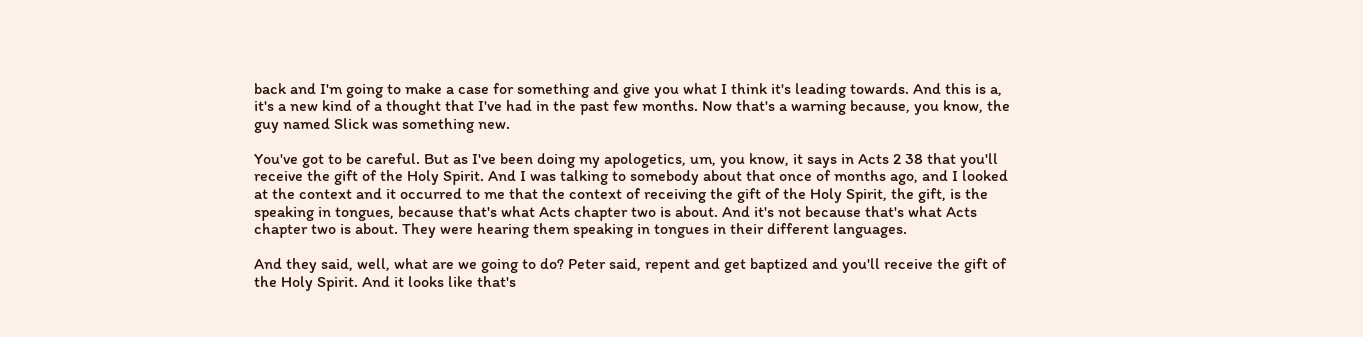back and I'm going to make a case for something and give you what I think it's leading towards. And this is a, it's a new kind of a thought that I've had in the past few months. Now that's a warning because, you know, the guy named Slick was something new.

You've got to be careful. But as I've been doing my apologetics, um, you know, it says in Acts 2 38 that you'll receive the gift of the Holy Spirit. And I was talking to somebody about that once of months ago, and I looked at the context and it occurred to me that the context of receiving the gift of the Holy Spirit, the gift, is the speaking in tongues, because that's what Acts chapter two is about. And it's not because that's what Acts chapter two is about. They were hearing them speaking in tongues in their different languages.

And they said, well, what are we going to do? Peter said, repent and get baptized and you'll receive the gift of the Holy Spirit. And it looks like that's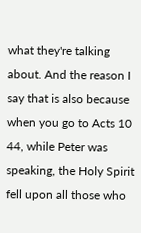what they're talking about. And the reason I say that is also because when you go to Acts 10 44, while Peter was speaking, the Holy Spirit fell upon all those who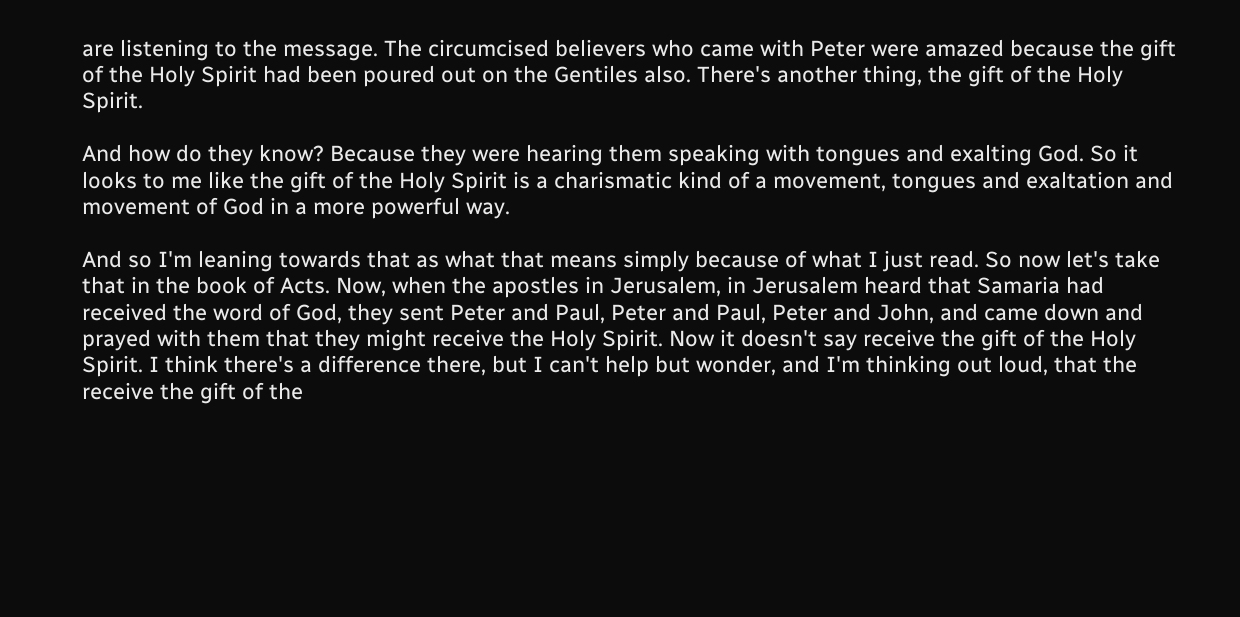are listening to the message. The circumcised believers who came with Peter were amazed because the gift of the Holy Spirit had been poured out on the Gentiles also. There's another thing, the gift of the Holy Spirit.

And how do they know? Because they were hearing them speaking with tongues and exalting God. So it looks to me like the gift of the Holy Spirit is a charismatic kind of a movement, tongues and exaltation and movement of God in a more powerful way.

And so I'm leaning towards that as what that means simply because of what I just read. So now let's take that in the book of Acts. Now, when the apostles in Jerusalem, in Jerusalem heard that Samaria had received the word of God, they sent Peter and Paul, Peter and Paul, Peter and John, and came down and prayed with them that they might receive the Holy Spirit. Now it doesn't say receive the gift of the Holy Spirit. I think there's a difference there, but I can't help but wonder, and I'm thinking out loud, that the receive the gift of the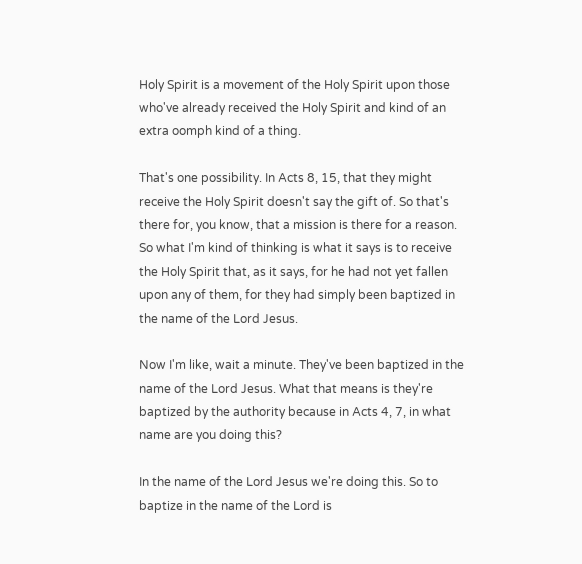Holy Spirit is a movement of the Holy Spirit upon those who've already received the Holy Spirit and kind of an extra oomph kind of a thing.

That's one possibility. In Acts 8, 15, that they might receive the Holy Spirit doesn't say the gift of. So that's there for, you know, that a mission is there for a reason. So what I'm kind of thinking is what it says is to receive the Holy Spirit that, as it says, for he had not yet fallen upon any of them, for they had simply been baptized in the name of the Lord Jesus.

Now I'm like, wait a minute. They've been baptized in the name of the Lord Jesus. What that means is they're baptized by the authority because in Acts 4, 7, in what name are you doing this?

In the name of the Lord Jesus we're doing this. So to baptize in the name of the Lord is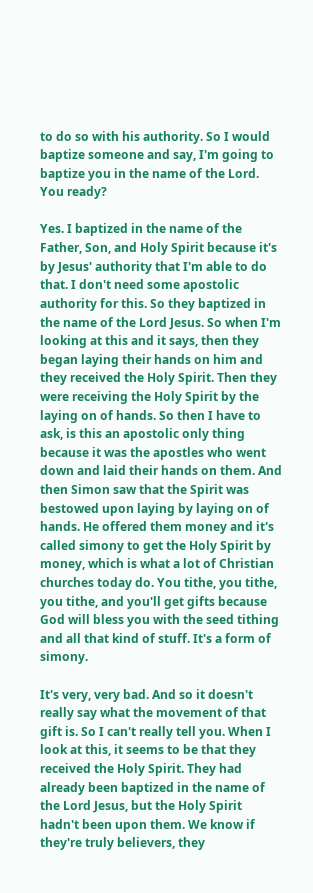to do so with his authority. So I would baptize someone and say, I'm going to baptize you in the name of the Lord. You ready?

Yes. I baptized in the name of the Father, Son, and Holy Spirit because it's by Jesus' authority that I'm able to do that. I don't need some apostolic authority for this. So they baptized in the name of the Lord Jesus. So when I'm looking at this and it says, then they began laying their hands on him and they received the Holy Spirit. Then they were receiving the Holy Spirit by the laying on of hands. So then I have to ask, is this an apostolic only thing because it was the apostles who went down and laid their hands on them. And then Simon saw that the Spirit was bestowed upon laying by laying on of hands. He offered them money and it's called simony to get the Holy Spirit by money, which is what a lot of Christian churches today do. You tithe, you tithe, you tithe, and you'll get gifts because God will bless you with the seed tithing and all that kind of stuff. It's a form of simony.

It's very, very bad. And so it doesn't really say what the movement of that gift is. So I can't really tell you. When I look at this, it seems to be that they received the Holy Spirit. They had already been baptized in the name of the Lord Jesus, but the Holy Spirit hadn't been upon them. We know if they're truly believers, they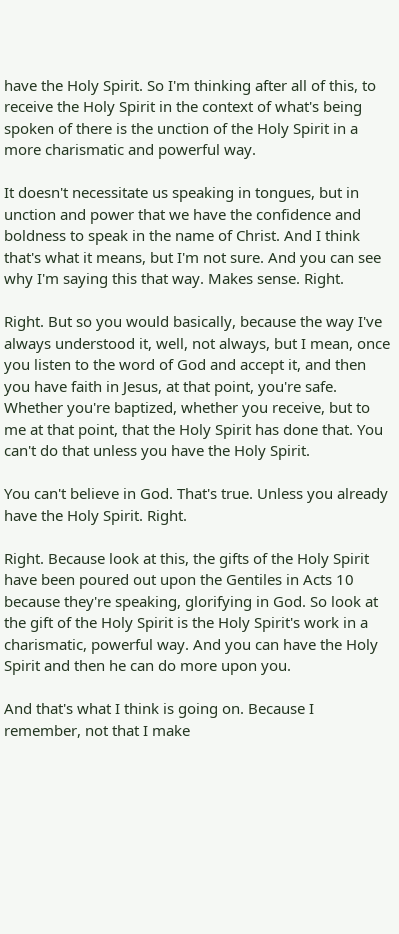have the Holy Spirit. So I'm thinking after all of this, to receive the Holy Spirit in the context of what's being spoken of there is the unction of the Holy Spirit in a more charismatic and powerful way.

It doesn't necessitate us speaking in tongues, but in unction and power that we have the confidence and boldness to speak in the name of Christ. And I think that's what it means, but I'm not sure. And you can see why I'm saying this that way. Makes sense. Right.

Right. But so you would basically, because the way I've always understood it, well, not always, but I mean, once you listen to the word of God and accept it, and then you have faith in Jesus, at that point, you're safe. Whether you're baptized, whether you receive, but to me at that point, that the Holy Spirit has done that. You can't do that unless you have the Holy Spirit.

You can't believe in God. That's true. Unless you already have the Holy Spirit. Right.

Right. Because look at this, the gifts of the Holy Spirit have been poured out upon the Gentiles in Acts 10 because they're speaking, glorifying in God. So look at the gift of the Holy Spirit is the Holy Spirit's work in a charismatic, powerful way. And you can have the Holy Spirit and then he can do more upon you.

And that's what I think is going on. Because I remember, not that I make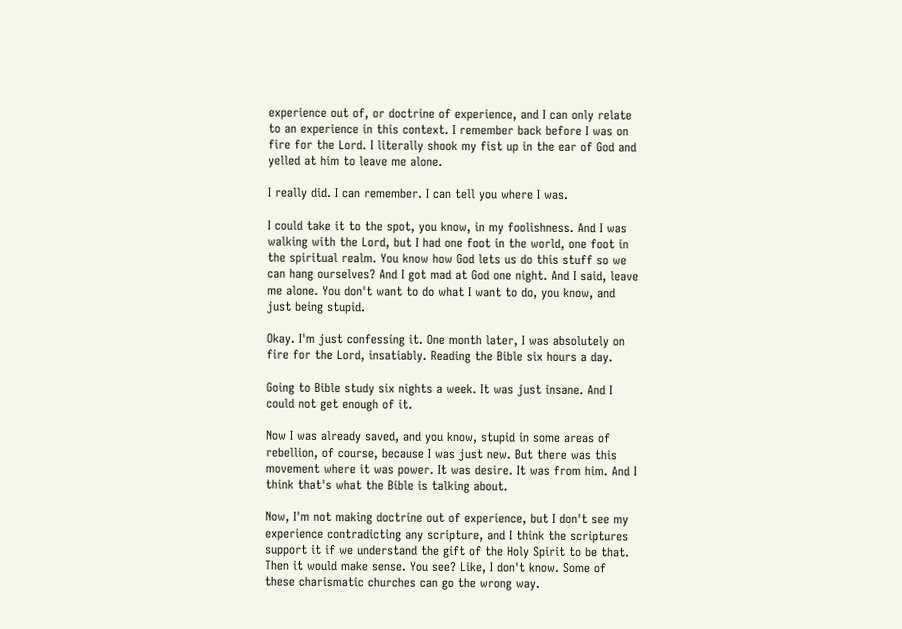experience out of, or doctrine of experience, and I can only relate to an experience in this context. I remember back before I was on fire for the Lord. I literally shook my fist up in the ear of God and yelled at him to leave me alone.

I really did. I can remember. I can tell you where I was.

I could take it to the spot, you know, in my foolishness. And I was walking with the Lord, but I had one foot in the world, one foot in the spiritual realm. You know how God lets us do this stuff so we can hang ourselves? And I got mad at God one night. And I said, leave me alone. You don't want to do what I want to do, you know, and just being stupid.

Okay. I'm just confessing it. One month later, I was absolutely on fire for the Lord, insatiably. Reading the Bible six hours a day.

Going to Bible study six nights a week. It was just insane. And I could not get enough of it.

Now I was already saved, and you know, stupid in some areas of rebellion, of course, because I was just new. But there was this movement where it was power. It was desire. It was from him. And I think that's what the Bible is talking about.

Now, I'm not making doctrine out of experience, but I don't see my experience contradicting any scripture, and I think the scriptures support it if we understand the gift of the Holy Spirit to be that. Then it would make sense. You see? Like, I don't know. Some of these charismatic churches can go the wrong way.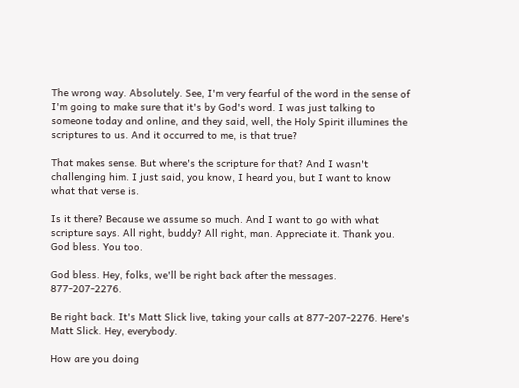The wrong way. Absolutely. See, I'm very fearful of the word in the sense of I'm going to make sure that it's by God's word. I was just talking to someone today and online, and they said, well, the Holy Spirit illumines the scriptures to us. And it occurred to me, is that true?

That makes sense. But where's the scripture for that? And I wasn't challenging him. I just said, you know, I heard you, but I want to know what that verse is.

Is it there? Because we assume so much. And I want to go with what scripture says. All right, buddy? All right, man. Appreciate it. Thank you. God bless. You too.

God bless. Hey, folks, we'll be right back after the messages. 877-207-2276.

Be right back. It's Matt Slick live, taking your calls at 877-207-2276. Here's Matt Slick. Hey, everybody.

How are you doing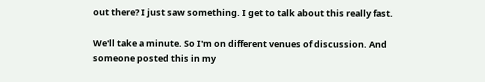out there? I just saw something. I get to talk about this really fast.

We'll take a minute. So I'm on different venues of discussion. And someone posted this in my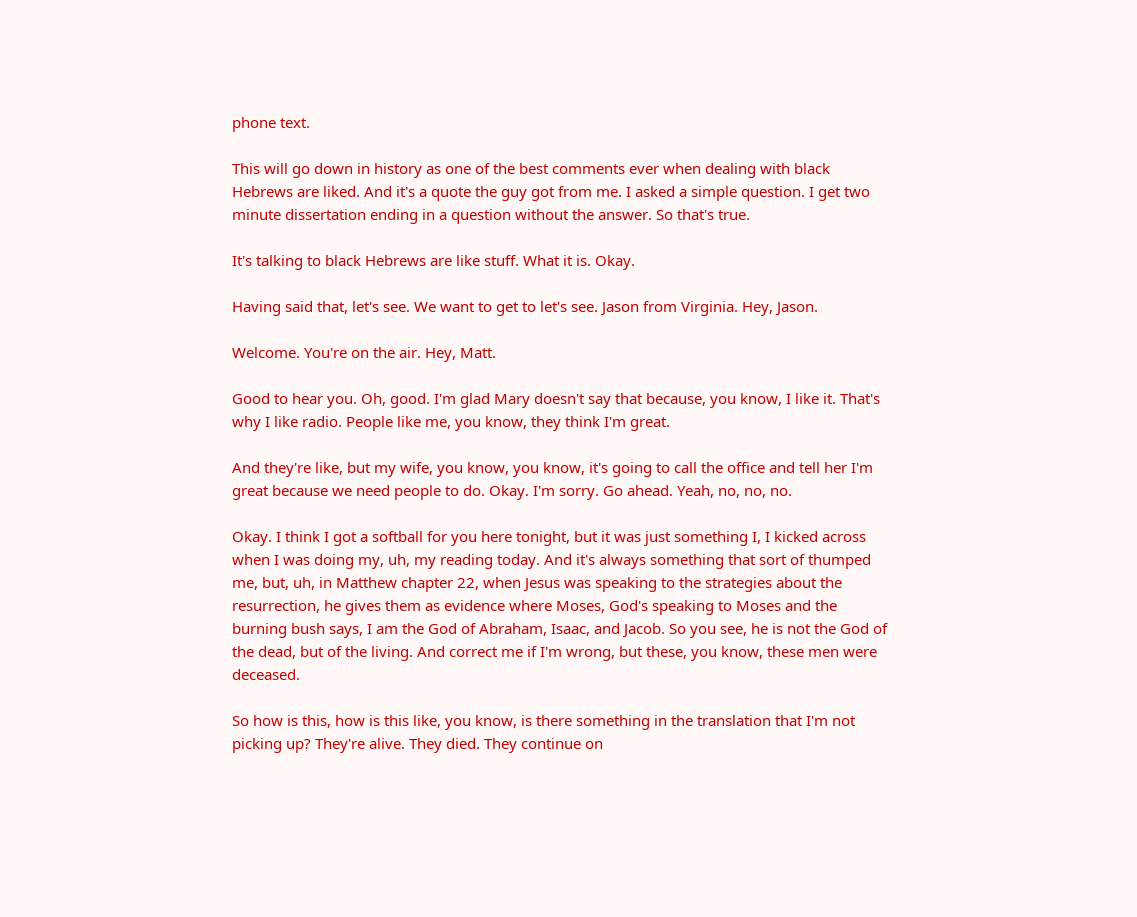phone text.

This will go down in history as one of the best comments ever when dealing with black Hebrews are liked. And it's a quote the guy got from me. I asked a simple question. I get two minute dissertation ending in a question without the answer. So that's true.

It's talking to black Hebrews are like stuff. What it is. Okay.

Having said that, let's see. We want to get to let's see. Jason from Virginia. Hey, Jason.

Welcome. You're on the air. Hey, Matt.

Good to hear you. Oh, good. I'm glad Mary doesn't say that because, you know, I like it. That's why I like radio. People like me, you know, they think I'm great.

And they're like, but my wife, you know, you know, it's going to call the office and tell her I'm great because we need people to do. Okay. I'm sorry. Go ahead. Yeah, no, no, no.

Okay. I think I got a softball for you here tonight, but it was just something I, I kicked across when I was doing my, uh, my reading today. And it's always something that sort of thumped me, but, uh, in Matthew chapter 22, when Jesus was speaking to the strategies about the resurrection, he gives them as evidence where Moses, God's speaking to Moses and the burning bush says, I am the God of Abraham, Isaac, and Jacob. So you see, he is not the God of the dead, but of the living. And correct me if I'm wrong, but these, you know, these men were deceased.

So how is this, how is this like, you know, is there something in the translation that I'm not picking up? They're alive. They died. They continue on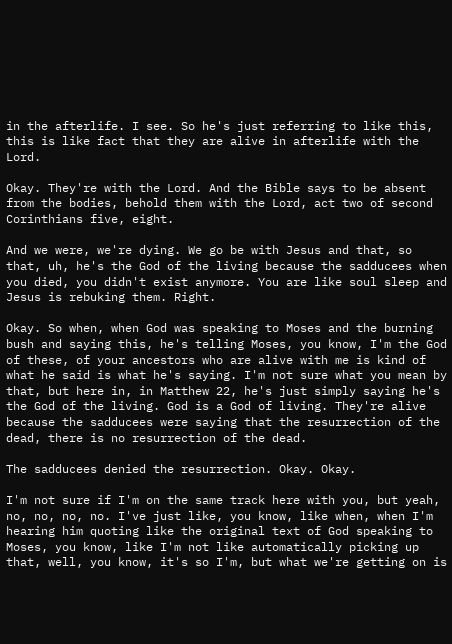in the afterlife. I see. So he's just referring to like this, this is like fact that they are alive in afterlife with the Lord.

Okay. They're with the Lord. And the Bible says to be absent from the bodies, behold them with the Lord, act two of second Corinthians five, eight.

And we were, we're dying. We go be with Jesus and that, so that, uh, he's the God of the living because the sadducees when you died, you didn't exist anymore. You are like soul sleep and Jesus is rebuking them. Right.

Okay. So when, when God was speaking to Moses and the burning bush and saying this, he's telling Moses, you know, I'm the God of these, of your ancestors who are alive with me is kind of what he said is what he's saying. I'm not sure what you mean by that, but here in, in Matthew 22, he's just simply saying he's the God of the living. God is a God of living. They're alive because the sadducees were saying that the resurrection of the dead, there is no resurrection of the dead.

The sadducees denied the resurrection. Okay. Okay.

I'm not sure if I'm on the same track here with you, but yeah, no, no, no, no. I've just like, you know, like when, when I'm hearing him quoting like the original text of God speaking to Moses, you know, like I'm not like automatically picking up that, well, you know, it's so I'm, but what we're getting on is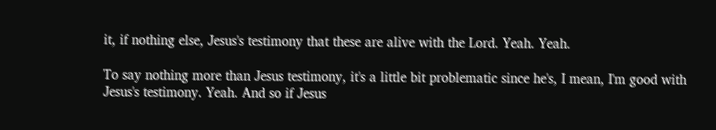it, if nothing else, Jesus's testimony that these are alive with the Lord. Yeah. Yeah.

To say nothing more than Jesus testimony, it's a little bit problematic since he's, I mean, I'm good with Jesus's testimony. Yeah. And so if Jesus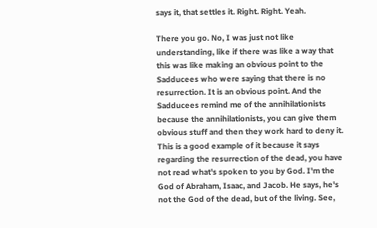says it, that settles it. Right. Right. Yeah.

There you go. No, I was just not like understanding, like if there was like a way that this was like making an obvious point to the Sadducees who were saying that there is no resurrection. It is an obvious point. And the Sadducees remind me of the annihilationists because the annihilationists, you can give them obvious stuff and then they work hard to deny it. This is a good example of it because it says regarding the resurrection of the dead, you have not read what's spoken to you by God. I'm the God of Abraham, Isaac, and Jacob. He says, he's not the God of the dead, but of the living. See,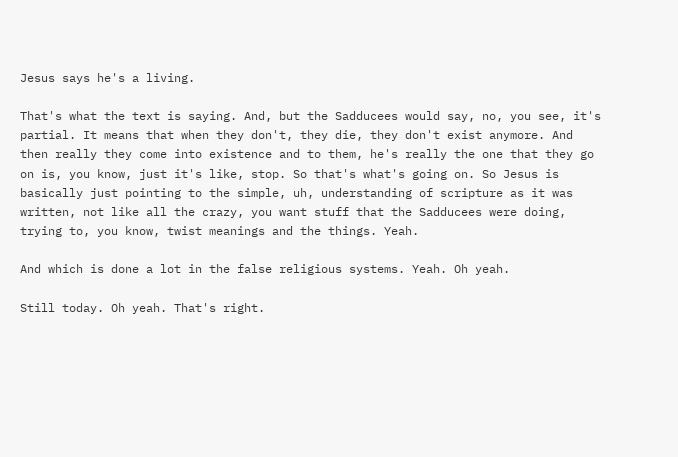Jesus says he's a living.

That's what the text is saying. And, but the Sadducees would say, no, you see, it's partial. It means that when they don't, they die, they don't exist anymore. And then really they come into existence and to them, he's really the one that they go on is, you know, just it's like, stop. So that's what's going on. So Jesus is basically just pointing to the simple, uh, understanding of scripture as it was written, not like all the crazy, you want stuff that the Sadducees were doing, trying to, you know, twist meanings and the things. Yeah.

And which is done a lot in the false religious systems. Yeah. Oh yeah.

Still today. Oh yeah. That's right.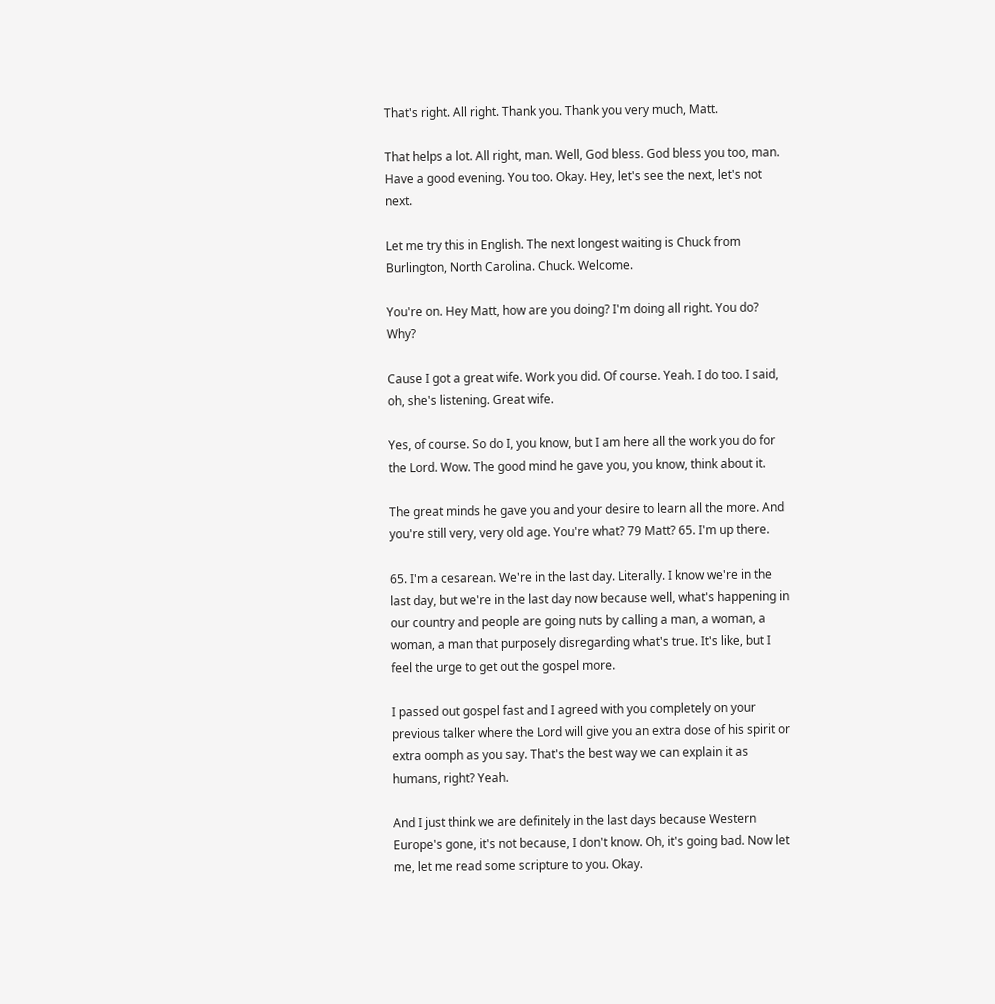That's right. All right. Thank you. Thank you very much, Matt.

That helps a lot. All right, man. Well, God bless. God bless you too, man. Have a good evening. You too. Okay. Hey, let's see the next, let's not next.

Let me try this in English. The next longest waiting is Chuck from Burlington, North Carolina. Chuck. Welcome.

You're on. Hey Matt, how are you doing? I'm doing all right. You do? Why?

Cause I got a great wife. Work you did. Of course. Yeah. I do too. I said, oh, she's listening. Great wife.

Yes, of course. So do I, you know, but I am here all the work you do for the Lord. Wow. The good mind he gave you, you know, think about it.

The great minds he gave you and your desire to learn all the more. And you're still very, very old age. You're what? 79 Matt? 65. I'm up there.

65. I'm a cesarean. We're in the last day. Literally. I know we're in the last day, but we're in the last day now because well, what's happening in our country and people are going nuts by calling a man, a woman, a woman, a man that purposely disregarding what's true. It's like, but I feel the urge to get out the gospel more.

I passed out gospel fast and I agreed with you completely on your previous talker where the Lord will give you an extra dose of his spirit or extra oomph as you say. That's the best way we can explain it as humans, right? Yeah.

And I just think we are definitely in the last days because Western Europe's gone, it's not because, I don't know. Oh, it's going bad. Now let me, let me read some scripture to you. Okay.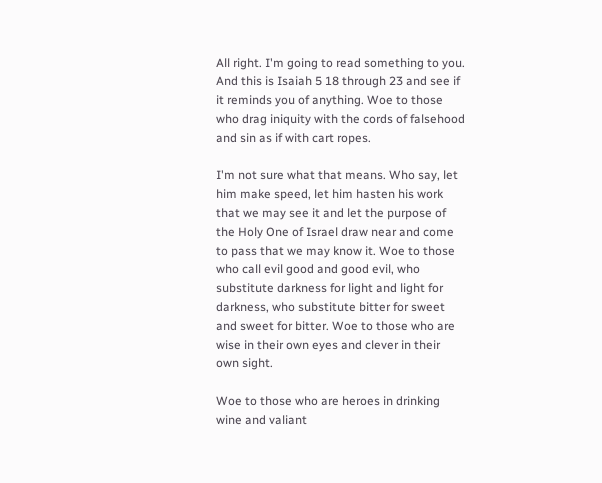All right. I'm going to read something to you. And this is Isaiah 5 18 through 23 and see if it reminds you of anything. Woe to those who drag iniquity with the cords of falsehood and sin as if with cart ropes.

I'm not sure what that means. Who say, let him make speed, let him hasten his work that we may see it and let the purpose of the Holy One of Israel draw near and come to pass that we may know it. Woe to those who call evil good and good evil, who substitute darkness for light and light for darkness, who substitute bitter for sweet and sweet for bitter. Woe to those who are wise in their own eyes and clever in their own sight.

Woe to those who are heroes in drinking wine and valiant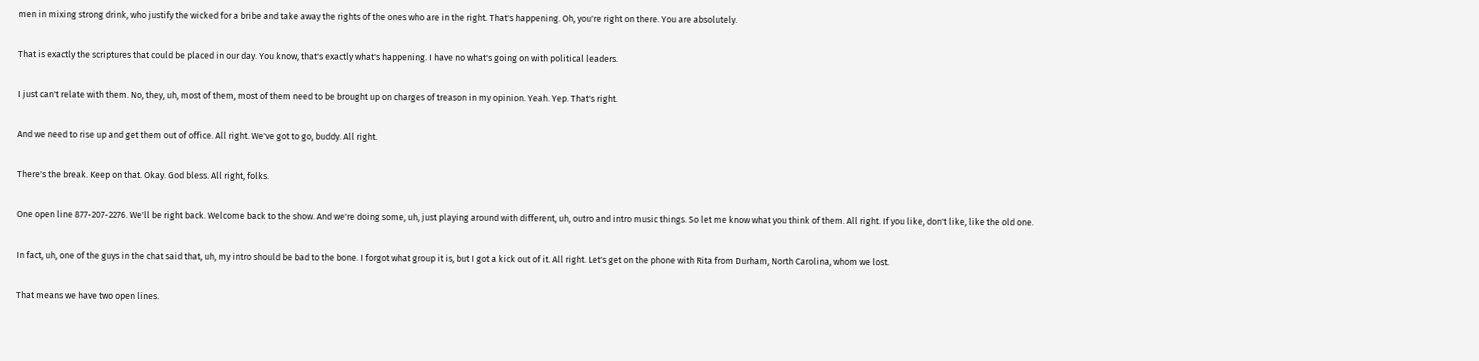men in mixing strong drink, who justify the wicked for a bribe and take away the rights of the ones who are in the right. That's happening. Oh, you're right on there. You are absolutely.

That is exactly the scriptures that could be placed in our day. You know, that's exactly what's happening. I have no what's going on with political leaders.

I just can't relate with them. No, they, uh, most of them, most of them need to be brought up on charges of treason in my opinion. Yeah. Yep. That's right.

And we need to rise up and get them out of office. All right. We've got to go, buddy. All right.

There's the break. Keep on that. Okay. God bless. All right, folks.

One open line 877-207-2276. We'll be right back. Welcome back to the show. And we're doing some, uh, just playing around with different, uh, outro and intro music things. So let me know what you think of them. All right. If you like, don't like, like the old one.

In fact, uh, one of the guys in the chat said that, uh, my intro should be bad to the bone. I forgot what group it is, but I got a kick out of it. All right. Let's get on the phone with Rita from Durham, North Carolina, whom we lost.

That means we have two open lines.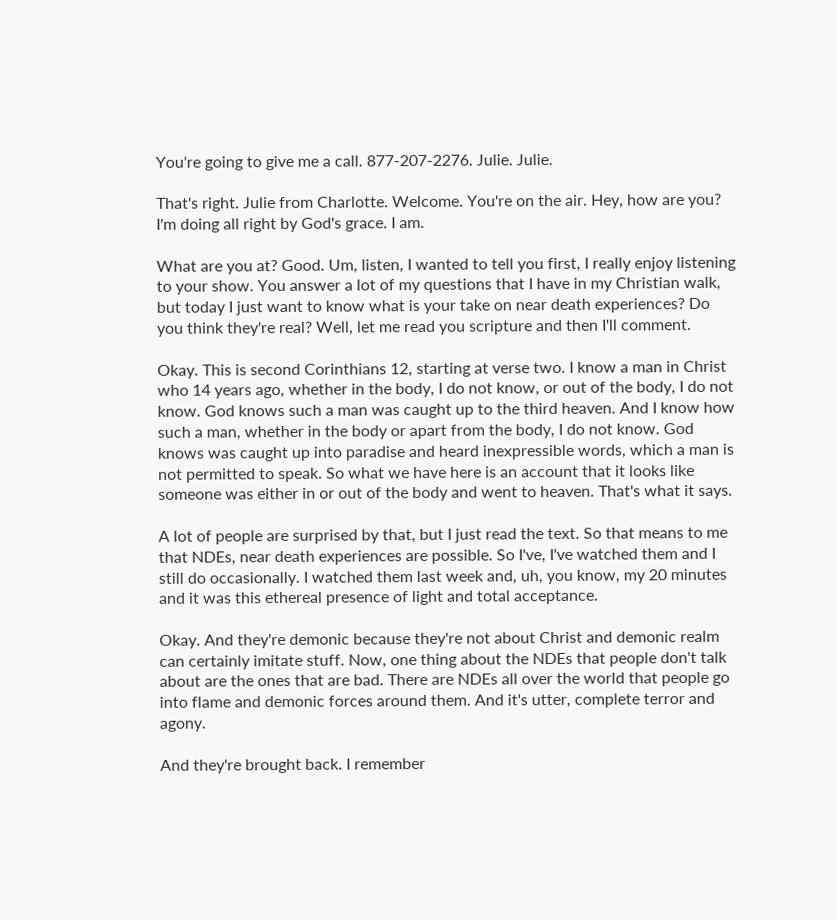You're going to give me a call. 877-207-2276. Julie. Julie.

That's right. Julie from Charlotte. Welcome. You're on the air. Hey, how are you? I'm doing all right by God's grace. I am.

What are you at? Good. Um, listen, I wanted to tell you first, I really enjoy listening to your show. You answer a lot of my questions that I have in my Christian walk, but today I just want to know what is your take on near death experiences? Do you think they're real? Well, let me read you scripture and then I'll comment.

Okay. This is second Corinthians 12, starting at verse two. I know a man in Christ who 14 years ago, whether in the body, I do not know, or out of the body, I do not know. God knows such a man was caught up to the third heaven. And I know how such a man, whether in the body or apart from the body, I do not know. God knows was caught up into paradise and heard inexpressible words, which a man is not permitted to speak. So what we have here is an account that it looks like someone was either in or out of the body and went to heaven. That's what it says.

A lot of people are surprised by that, but I just read the text. So that means to me that NDEs, near death experiences are possible. So I've, I've watched them and I still do occasionally. I watched them last week and, uh, you know, my 20 minutes and it was this ethereal presence of light and total acceptance.

Okay. And they're demonic because they're not about Christ and demonic realm can certainly imitate stuff. Now, one thing about the NDEs that people don't talk about are the ones that are bad. There are NDEs all over the world that people go into flame and demonic forces around them. And it's utter, complete terror and agony.

And they're brought back. I remember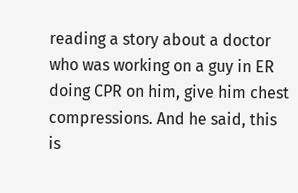reading a story about a doctor who was working on a guy in ER doing CPR on him, give him chest compressions. And he said, this is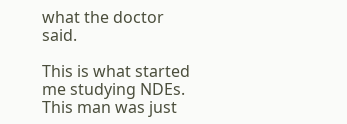what the doctor said.

This is what started me studying NDEs. This man was just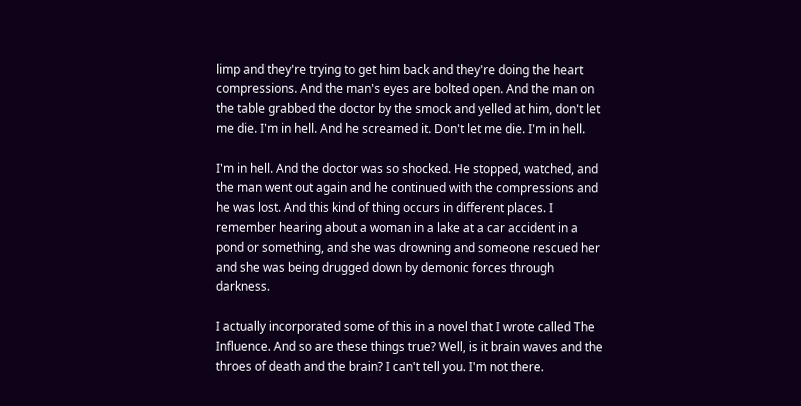limp and they're trying to get him back and they're doing the heart compressions. And the man's eyes are bolted open. And the man on the table grabbed the doctor by the smock and yelled at him, don't let me die. I'm in hell. And he screamed it. Don't let me die. I'm in hell.

I'm in hell. And the doctor was so shocked. He stopped, watched, and the man went out again and he continued with the compressions and he was lost. And this kind of thing occurs in different places. I remember hearing about a woman in a lake at a car accident in a pond or something, and she was drowning and someone rescued her and she was being drugged down by demonic forces through darkness.

I actually incorporated some of this in a novel that I wrote called The Influence. And so are these things true? Well, is it brain waves and the throes of death and the brain? I can't tell you. I'm not there.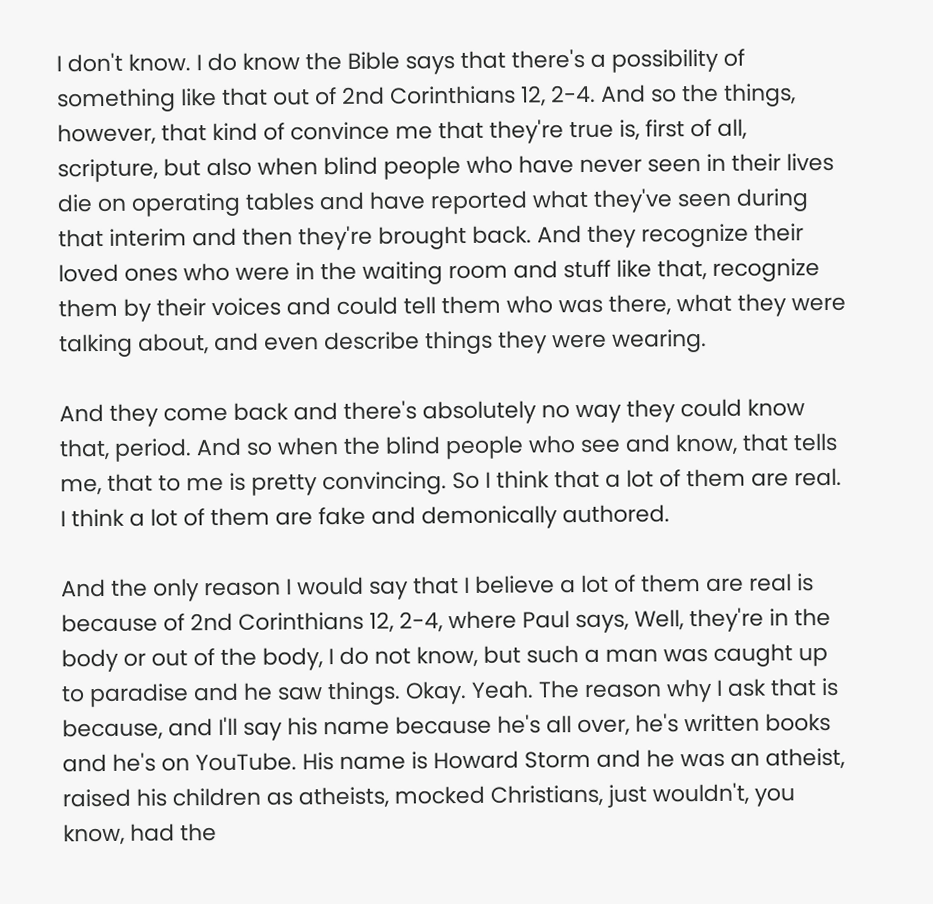I don't know. I do know the Bible says that there's a possibility of something like that out of 2nd Corinthians 12, 2-4. And so the things, however, that kind of convince me that they're true is, first of all, scripture, but also when blind people who have never seen in their lives die on operating tables and have reported what they've seen during that interim and then they're brought back. And they recognize their loved ones who were in the waiting room and stuff like that, recognize them by their voices and could tell them who was there, what they were talking about, and even describe things they were wearing.

And they come back and there's absolutely no way they could know that, period. And so when the blind people who see and know, that tells me, that to me is pretty convincing. So I think that a lot of them are real. I think a lot of them are fake and demonically authored.

And the only reason I would say that I believe a lot of them are real is because of 2nd Corinthians 12, 2-4, where Paul says, Well, they're in the body or out of the body, I do not know, but such a man was caught up to paradise and he saw things. Okay. Yeah. The reason why I ask that is because, and I'll say his name because he's all over, he's written books and he's on YouTube. His name is Howard Storm and he was an atheist, raised his children as atheists, mocked Christians, just wouldn't, you know, had the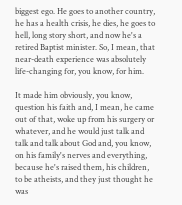biggest ego. He goes to another country, he has a health crisis, he dies, he goes to hell, long story short, and now he's a retired Baptist minister. So, I mean, that near-death experience was absolutely life-changing for, you know, for him.

It made him obviously, you know, question his faith and, I mean, he came out of that, woke up from his surgery or whatever, and he would just talk and talk and talk about God and, you know, on his family's nerves and everything, because he's raised them, his children, to be atheists, and they just thought he was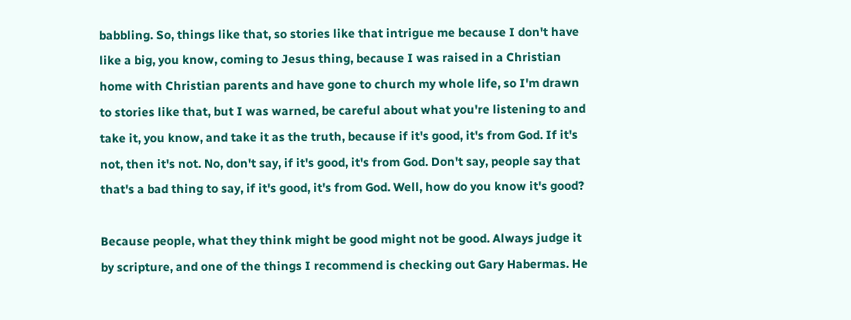babbling. So, things like that, so stories like that intrigue me because I don't have like a big, you know, coming to Jesus thing, because I was raised in a Christian home with Christian parents and have gone to church my whole life, so I'm drawn to stories like that, but I was warned, be careful about what you're listening to and take it, you know, and take it as the truth, because if it's good, it's from God. If it's not, then it's not. No, don't say, if it's good, it's from God. Don't say, people say that that's a bad thing to say, if it's good, it's from God. Well, how do you know it's good?

Because people, what they think might be good might not be good. Always judge it by scripture, and one of the things I recommend is checking out Gary Habermas. He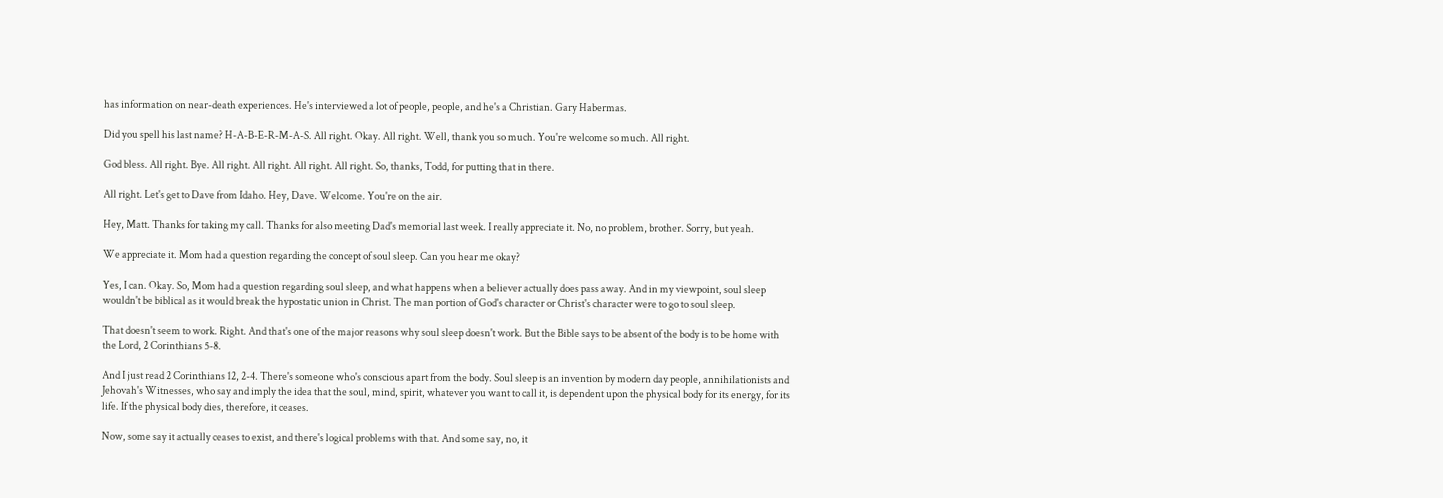has information on near-death experiences. He's interviewed a lot of people, people, and he's a Christian. Gary Habermas.

Did you spell his last name? H-A-B-E-R-M-A-S. All right. Okay. All right. Well, thank you so much. You're welcome so much. All right.

God bless. All right. Bye. All right. All right. All right. All right. So, thanks, Todd, for putting that in there.

All right. Let's get to Dave from Idaho. Hey, Dave. Welcome. You're on the air.

Hey, Matt. Thanks for taking my call. Thanks for also meeting Dad's memorial last week. I really appreciate it. No, no problem, brother. Sorry, but yeah.

We appreciate it. Mom had a question regarding the concept of soul sleep. Can you hear me okay?

Yes, I can. Okay. So, Mom had a question regarding soul sleep, and what happens when a believer actually does pass away. And in my viewpoint, soul sleep wouldn't be biblical as it would break the hypostatic union in Christ. The man portion of God's character or Christ's character were to go to soul sleep.

That doesn't seem to work. Right. And that's one of the major reasons why soul sleep doesn't work. But the Bible says to be absent of the body is to be home with the Lord, 2 Corinthians 5-8.

And I just read 2 Corinthians 12, 2-4. There's someone who's conscious apart from the body. Soul sleep is an invention by modern day people, annihilationists and Jehovah's Witnesses, who say and imply the idea that the soul, mind, spirit, whatever you want to call it, is dependent upon the physical body for its energy, for its life. If the physical body dies, therefore, it ceases.

Now, some say it actually ceases to exist, and there's logical problems with that. And some say, no, it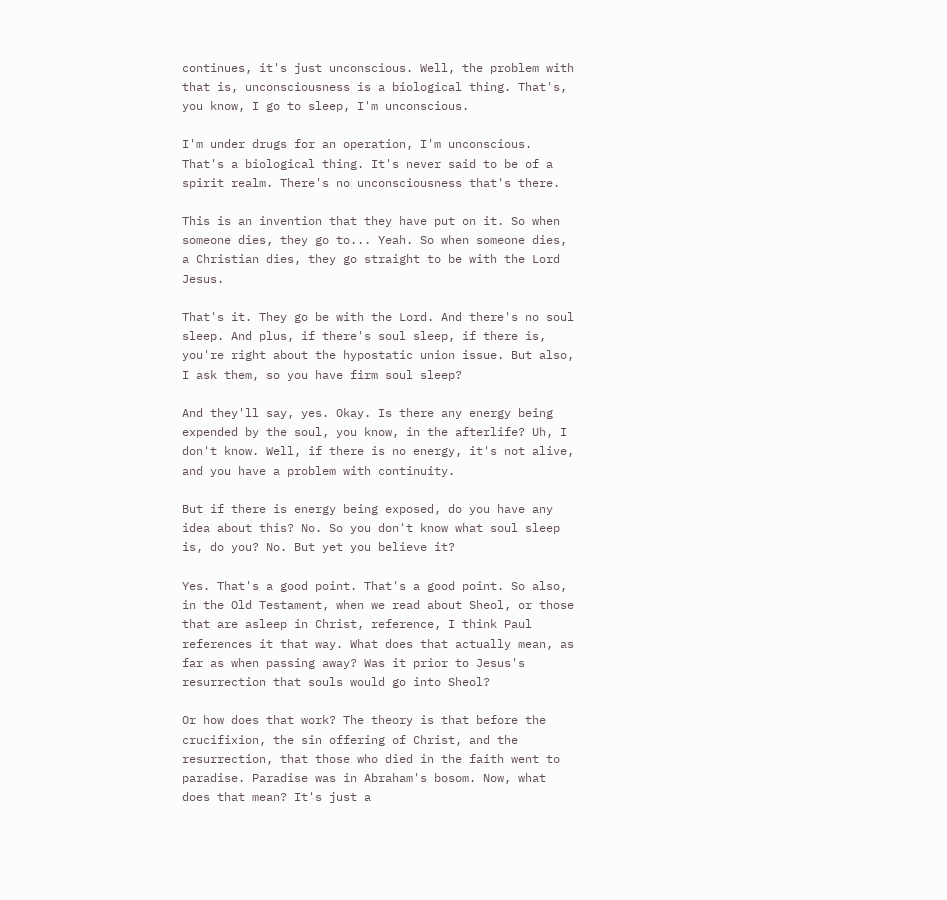continues, it's just unconscious. Well, the problem with that is, unconsciousness is a biological thing. That's, you know, I go to sleep, I'm unconscious.

I'm under drugs for an operation, I'm unconscious. That's a biological thing. It's never said to be of a spirit realm. There's no unconsciousness that's there.

This is an invention that they have put on it. So when someone dies, they go to... Yeah. So when someone dies, a Christian dies, they go straight to be with the Lord Jesus.

That's it. They go be with the Lord. And there's no soul sleep. And plus, if there's soul sleep, if there is, you're right about the hypostatic union issue. But also, I ask them, so you have firm soul sleep?

And they'll say, yes. Okay. Is there any energy being expended by the soul, you know, in the afterlife? Uh, I don't know. Well, if there is no energy, it's not alive, and you have a problem with continuity.

But if there is energy being exposed, do you have any idea about this? No. So you don't know what soul sleep is, do you? No. But yet you believe it?

Yes. That's a good point. That's a good point. So also, in the Old Testament, when we read about Sheol, or those that are asleep in Christ, reference, I think Paul references it that way. What does that actually mean, as far as when passing away? Was it prior to Jesus's resurrection that souls would go into Sheol?

Or how does that work? The theory is that before the crucifixion, the sin offering of Christ, and the resurrection, that those who died in the faith went to paradise. Paradise was in Abraham's bosom. Now, what does that mean? It's just a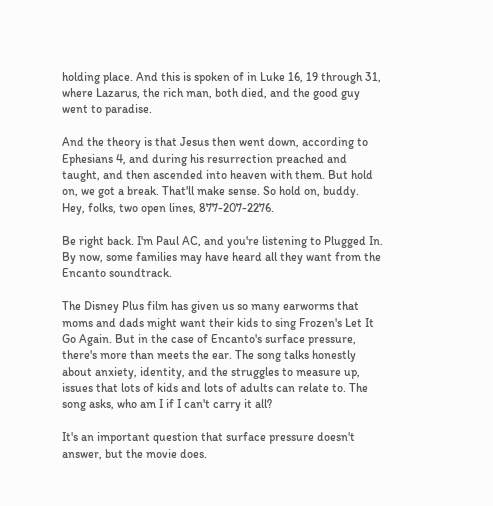holding place. And this is spoken of in Luke 16, 19 through 31, where Lazarus, the rich man, both died, and the good guy went to paradise.

And the theory is that Jesus then went down, according to Ephesians 4, and during his resurrection preached and taught, and then ascended into heaven with them. But hold on, we got a break. That'll make sense. So hold on, buddy. Hey, folks, two open lines, 877-207-2276.

Be right back. I'm Paul AC, and you're listening to Plugged In. By now, some families may have heard all they want from the Encanto soundtrack.

The Disney Plus film has given us so many earworms that moms and dads might want their kids to sing Frozen's Let It Go Again. But in the case of Encanto's surface pressure, there's more than meets the ear. The song talks honestly about anxiety, identity, and the struggles to measure up, issues that lots of kids and lots of adults can relate to. The song asks, who am I if I can't carry it all?

It's an important question that surface pressure doesn't answer, but the movie does.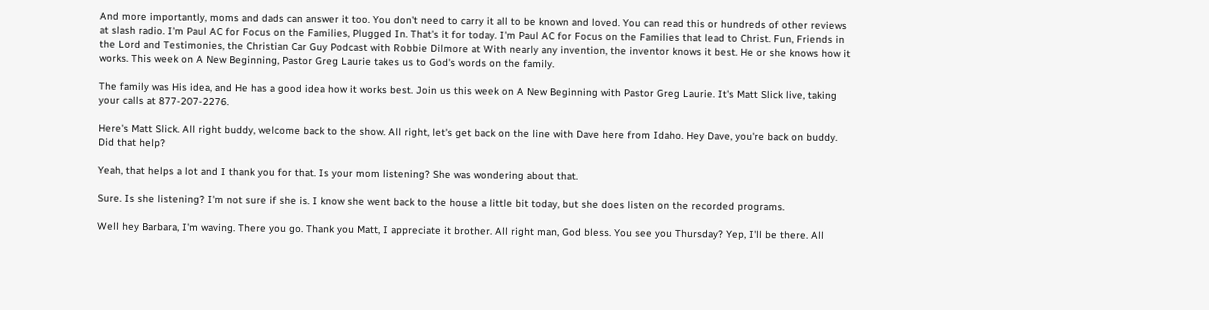And more importantly, moms and dads can answer it too. You don't need to carry it all to be known and loved. You can read this or hundreds of other reviews at slash radio. I'm Paul AC for Focus on the Families, Plugged In. That's it for today. I'm Paul AC for Focus on the Families that lead to Christ. Fun, Friends in the Lord and Testimonies, the Christian Car Guy Podcast with Robbie Dilmore at With nearly any invention, the inventor knows it best. He or she knows how it works. This week on A New Beginning, Pastor Greg Laurie takes us to God's words on the family.

The family was His idea, and He has a good idea how it works best. Join us this week on A New Beginning with Pastor Greg Laurie. It's Matt Slick live, taking your calls at 877-207-2276.

Here's Matt Slick. All right buddy, welcome back to the show. All right, let's get back on the line with Dave here from Idaho. Hey Dave, you're back on buddy. Did that help?

Yeah, that helps a lot and I thank you for that. Is your mom listening? She was wondering about that.

Sure. Is she listening? I'm not sure if she is. I know she went back to the house a little bit today, but she does listen on the recorded programs.

Well hey Barbara, I'm waving. There you go. Thank you Matt, I appreciate it brother. All right man, God bless. You see you Thursday? Yep, I'll be there. All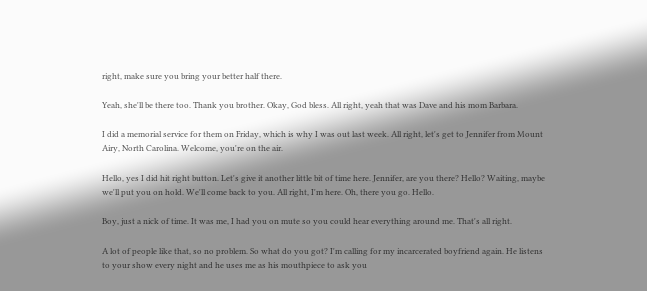right, make sure you bring your better half there.

Yeah, she'll be there too. Thank you brother. Okay, God bless. All right, yeah that was Dave and his mom Barbara.

I did a memorial service for them on Friday, which is why I was out last week. All right, let's get to Jennifer from Mount Airy, North Carolina. Welcome, you're on the air.

Hello, yes I did hit right button. Let's give it another little bit of time here. Jennifer, are you there? Hello? Waiting, maybe we'll put you on hold. We'll come back to you. All right, I'm here. Oh, there you go. Hello.

Boy, just a nick of time. It was me, I had you on mute so you could hear everything around me. That's all right.

A lot of people like that, so no problem. So what do you got? I'm calling for my incarcerated boyfriend again. He listens to your show every night and he uses me as his mouthpiece to ask you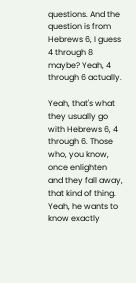questions. And the question is from Hebrews 6, I guess 4 through 8 maybe? Yeah, 4 through 6 actually.

Yeah, that's what they usually go with Hebrews 6, 4 through 6. Those who, you know, once enlighten and they fall away, that kind of thing. Yeah, he wants to know exactly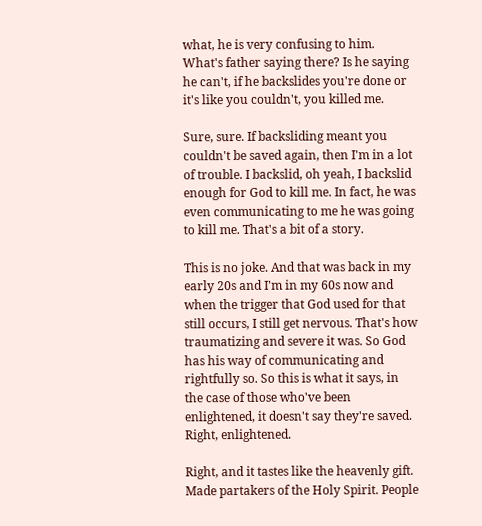what, he is very confusing to him. What's father saying there? Is he saying he can't, if he backslides you're done or it's like you couldn't, you killed me.

Sure, sure. If backsliding meant you couldn't be saved again, then I'm in a lot of trouble. I backslid, oh yeah, I backslid enough for God to kill me. In fact, he was even communicating to me he was going to kill me. That's a bit of a story.

This is no joke. And that was back in my early 20s and I'm in my 60s now and when the trigger that God used for that still occurs, I still get nervous. That's how traumatizing and severe it was. So God has his way of communicating and rightfully so. So this is what it says, in the case of those who've been enlightened, it doesn't say they're saved. Right, enlightened.

Right, and it tastes like the heavenly gift. Made partakers of the Holy Spirit. People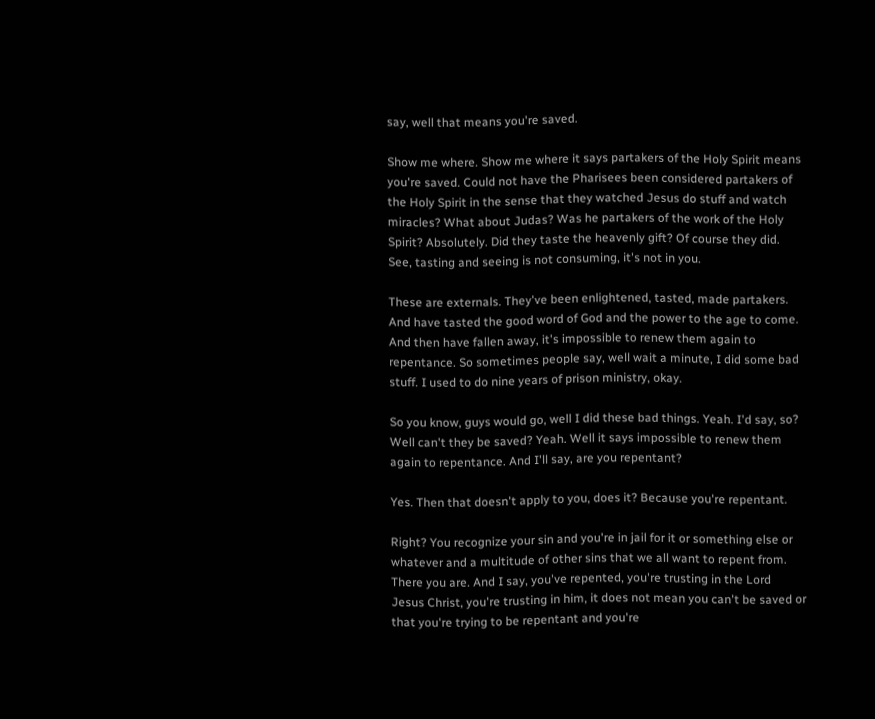say, well that means you're saved.

Show me where. Show me where it says partakers of the Holy Spirit means you're saved. Could not have the Pharisees been considered partakers of the Holy Spirit in the sense that they watched Jesus do stuff and watch miracles? What about Judas? Was he partakers of the work of the Holy Spirit? Absolutely. Did they taste the heavenly gift? Of course they did. See, tasting and seeing is not consuming, it's not in you.

These are externals. They've been enlightened, tasted, made partakers. And have tasted the good word of God and the power to the age to come. And then have fallen away, it's impossible to renew them again to repentance. So sometimes people say, well wait a minute, I did some bad stuff. I used to do nine years of prison ministry, okay.

So you know, guys would go, well I did these bad things. Yeah. I'd say, so? Well can't they be saved? Yeah. Well it says impossible to renew them again to repentance. And I'll say, are you repentant?

Yes. Then that doesn't apply to you, does it? Because you're repentant.

Right? You recognize your sin and you're in jail for it or something else or whatever and a multitude of other sins that we all want to repent from. There you are. And I say, you've repented, you're trusting in the Lord Jesus Christ, you're trusting in him, it does not mean you can't be saved or that you're trying to be repentant and you're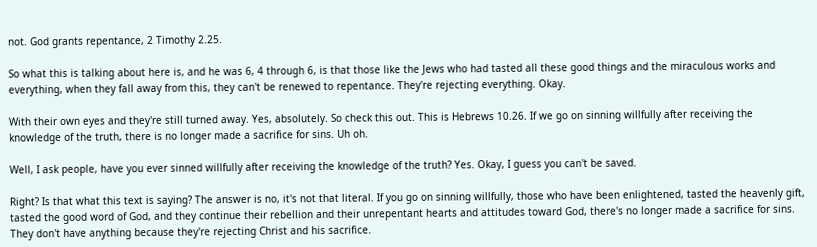not. God grants repentance, 2 Timothy 2.25.

So what this is talking about here is, and he was 6, 4 through 6, is that those like the Jews who had tasted all these good things and the miraculous works and everything, when they fall away from this, they can't be renewed to repentance. They're rejecting everything. Okay.

With their own eyes and they're still turned away. Yes, absolutely. So check this out. This is Hebrews 10.26. If we go on sinning willfully after receiving the knowledge of the truth, there is no longer made a sacrifice for sins. Uh oh.

Well, I ask people, have you ever sinned willfully after receiving the knowledge of the truth? Yes. Okay, I guess you can't be saved.

Right? Is that what this text is saying? The answer is no, it's not that literal. If you go on sinning willfully, those who have been enlightened, tasted the heavenly gift, tasted the good word of God, and they continue their rebellion and their unrepentant hearts and attitudes toward God, there's no longer made a sacrifice for sins. They don't have anything because they're rejecting Christ and his sacrifice.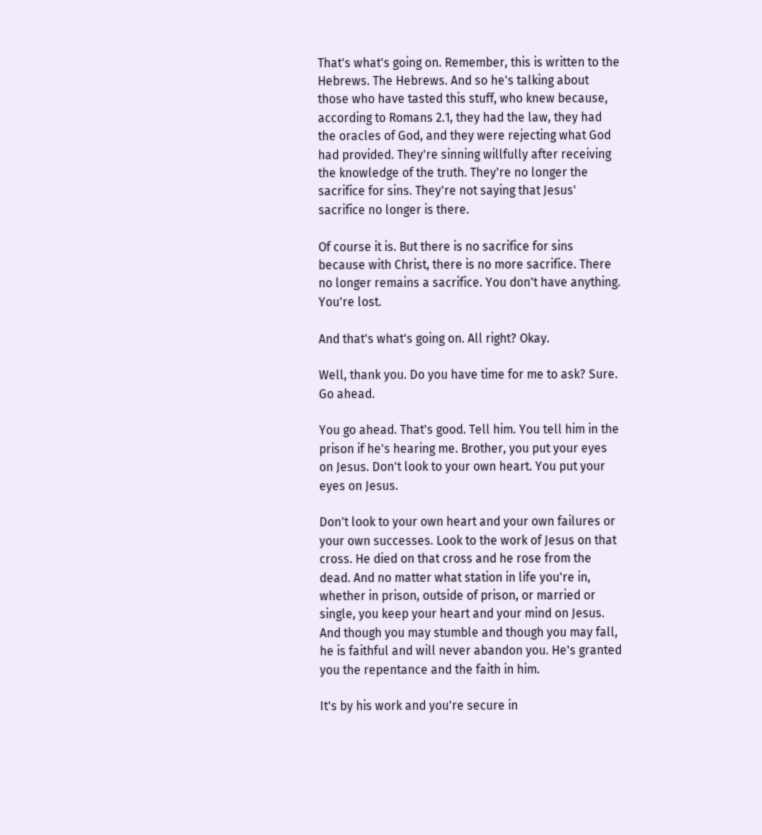That's what's going on. Remember, this is written to the Hebrews. The Hebrews. And so he's talking about those who have tasted this stuff, who knew because, according to Romans 2.1, they had the law, they had the oracles of God, and they were rejecting what God had provided. They're sinning willfully after receiving the knowledge of the truth. They're no longer the sacrifice for sins. They're not saying that Jesus' sacrifice no longer is there.

Of course it is. But there is no sacrifice for sins because with Christ, there is no more sacrifice. There no longer remains a sacrifice. You don't have anything. You're lost.

And that's what's going on. All right? Okay.

Well, thank you. Do you have time for me to ask? Sure. Go ahead.

You go ahead. That's good. Tell him. You tell him in the prison if he's hearing me. Brother, you put your eyes on Jesus. Don't look to your own heart. You put your eyes on Jesus.

Don't look to your own heart and your own failures or your own successes. Look to the work of Jesus on that cross. He died on that cross and he rose from the dead. And no matter what station in life you're in, whether in prison, outside of prison, or married or single, you keep your heart and your mind on Jesus. And though you may stumble and though you may fall, he is faithful and will never abandon you. He's granted you the repentance and the faith in him.

It's by his work and you're secure in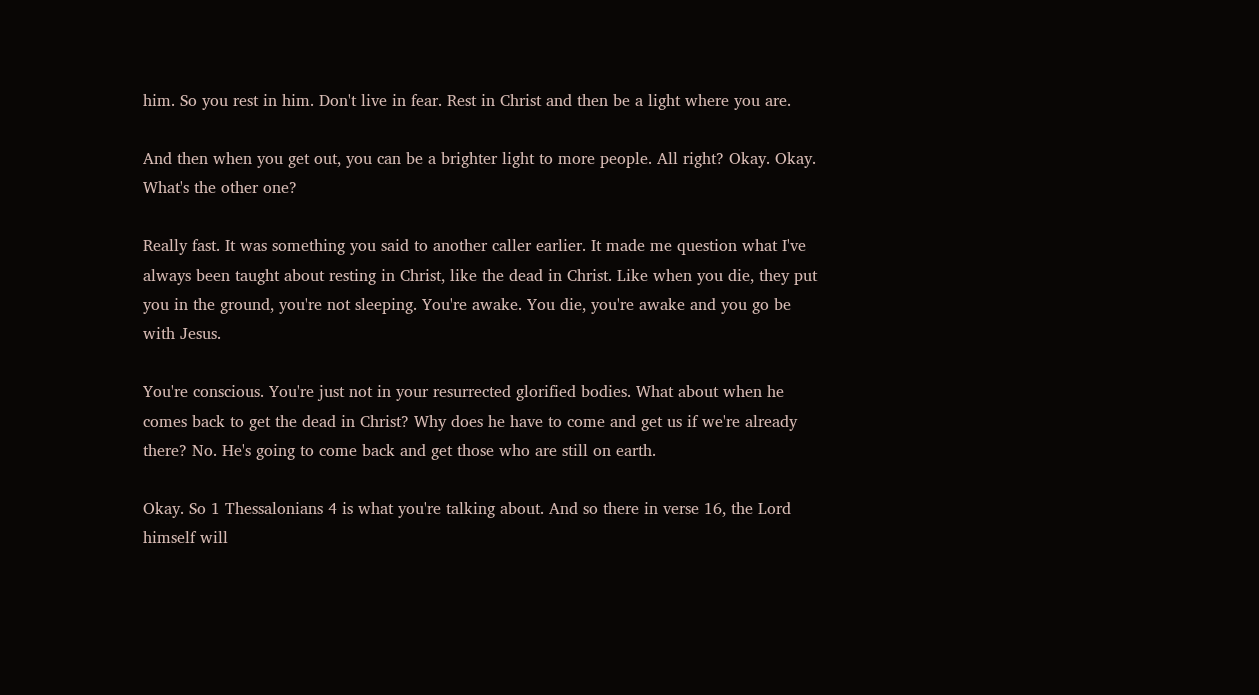him. So you rest in him. Don't live in fear. Rest in Christ and then be a light where you are.

And then when you get out, you can be a brighter light to more people. All right? Okay. Okay. What's the other one?

Really fast. It was something you said to another caller earlier. It made me question what I've always been taught about resting in Christ, like the dead in Christ. Like when you die, they put you in the ground, you're not sleeping. You're awake. You die, you're awake and you go be with Jesus.

You're conscious. You're just not in your resurrected glorified bodies. What about when he comes back to get the dead in Christ? Why does he have to come and get us if we're already there? No. He's going to come back and get those who are still on earth.

Okay. So 1 Thessalonians 4 is what you're talking about. And so there in verse 16, the Lord himself will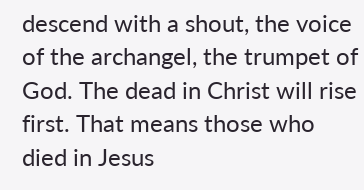descend with a shout, the voice of the archangel, the trumpet of God. The dead in Christ will rise first. That means those who died in Jesus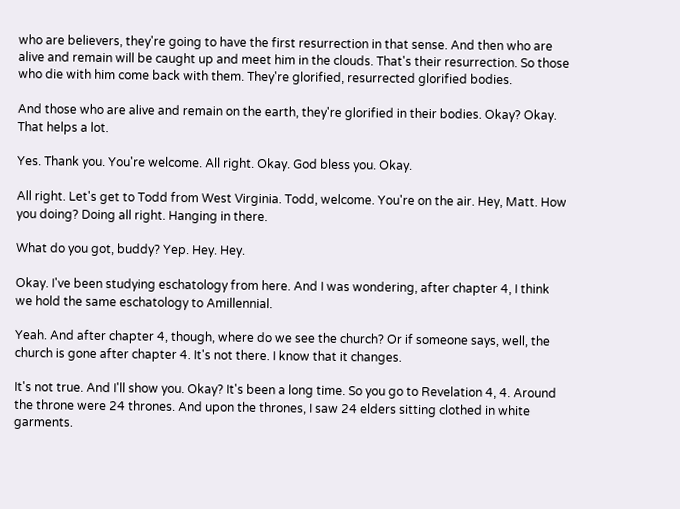who are believers, they're going to have the first resurrection in that sense. And then who are alive and remain will be caught up and meet him in the clouds. That's their resurrection. So those who die with him come back with them. They're glorified, resurrected glorified bodies.

And those who are alive and remain on the earth, they're glorified in their bodies. Okay? Okay. That helps a lot.

Yes. Thank you. You're welcome. All right. Okay. God bless you. Okay.

All right. Let's get to Todd from West Virginia. Todd, welcome. You're on the air. Hey, Matt. How you doing? Doing all right. Hanging in there.

What do you got, buddy? Yep. Hey. Hey.

Okay. I've been studying eschatology from here. And I was wondering, after chapter 4, I think we hold the same eschatology to Amillennial.

Yeah. And after chapter 4, though, where do we see the church? Or if someone says, well, the church is gone after chapter 4. It's not there. I know that it changes.

It's not true. And I'll show you. Okay? It's been a long time. So you go to Revelation 4, 4. Around the throne were 24 thrones. And upon the thrones, I saw 24 elders sitting clothed in white garments.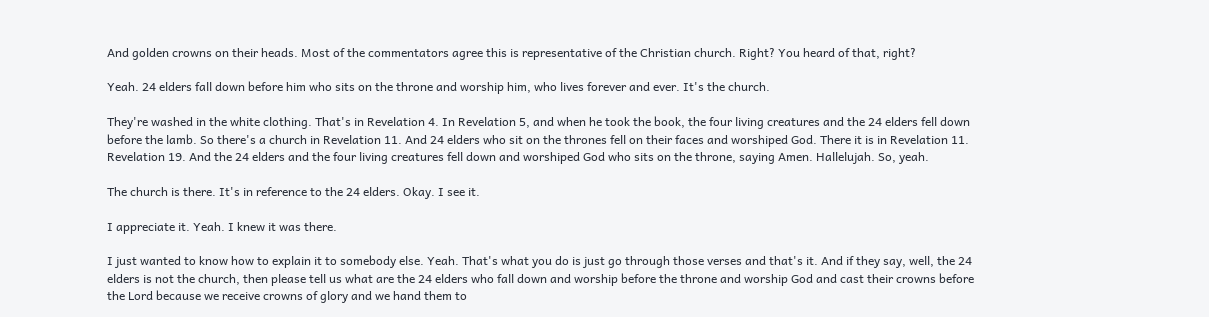And golden crowns on their heads. Most of the commentators agree this is representative of the Christian church. Right? You heard of that, right?

Yeah. 24 elders fall down before him who sits on the throne and worship him, who lives forever and ever. It's the church.

They're washed in the white clothing. That's in Revelation 4. In Revelation 5, and when he took the book, the four living creatures and the 24 elders fell down before the lamb. So there's a church in Revelation 11. And 24 elders who sit on the thrones fell on their faces and worshiped God. There it is in Revelation 11. Revelation 19. And the 24 elders and the four living creatures fell down and worshiped God who sits on the throne, saying Amen. Hallelujah. So, yeah.

The church is there. It's in reference to the 24 elders. Okay. I see it.

I appreciate it. Yeah. I knew it was there.

I just wanted to know how to explain it to somebody else. Yeah. That's what you do is just go through those verses and that's it. And if they say, well, the 24 elders is not the church, then please tell us what are the 24 elders who fall down and worship before the throne and worship God and cast their crowns before the Lord because we receive crowns of glory and we hand them to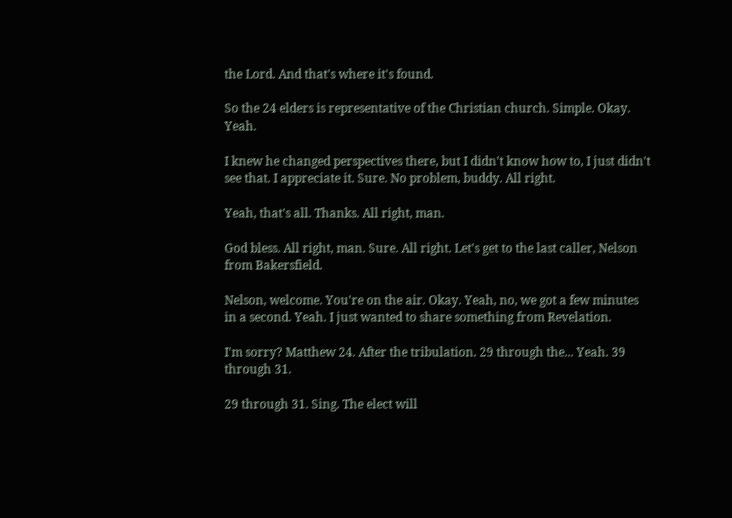the Lord. And that's where it's found.

So the 24 elders is representative of the Christian church. Simple. Okay. Yeah.

I knew he changed perspectives there, but I didn't know how to, I just didn't see that. I appreciate it. Sure. No problem, buddy. All right.

Yeah, that's all. Thanks. All right, man.

God bless. All right, man. Sure. All right. Let's get to the last caller, Nelson from Bakersfield.

Nelson, welcome. You're on the air. Okay. Yeah, no, we got a few minutes in a second. Yeah. I just wanted to share something from Revelation.

I'm sorry? Matthew 24. After the tribulation. 29 through the... Yeah. 39 through 31.

29 through 31. Sing. The elect will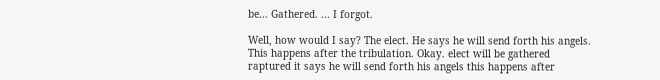be... Gathered. ... I forgot.

Well, how would I say? The elect. He says he will send forth his angels. This happens after the tribulation. Okay. elect will be gathered raptured it says he will send forth his angels this happens after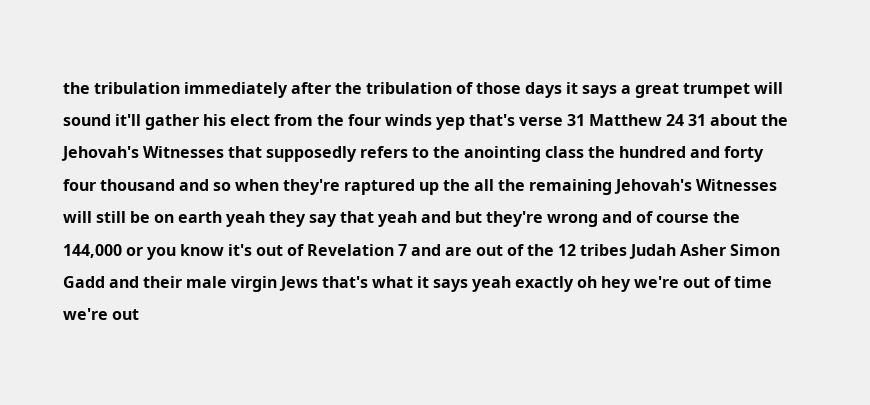the tribulation immediately after the tribulation of those days it says a great trumpet will sound it'll gather his elect from the four winds yep that's verse 31 Matthew 24 31 about the Jehovah's Witnesses that supposedly refers to the anointing class the hundred and forty four thousand and so when they're raptured up the all the remaining Jehovah's Witnesses will still be on earth yeah they say that yeah and but they're wrong and of course the 144,000 or you know it's out of Revelation 7 and are out of the 12 tribes Judah Asher Simon Gadd and their male virgin Jews that's what it says yeah exactly oh hey we're out of time we're out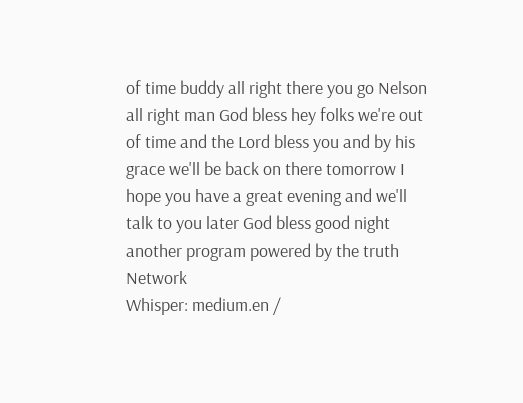of time buddy all right there you go Nelson all right man God bless hey folks we're out of time and the Lord bless you and by his grace we'll be back on there tomorrow I hope you have a great evening and we'll talk to you later God bless good night another program powered by the truth Network
Whisper: medium.en /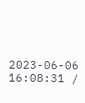2023-06-06 16:08:31 /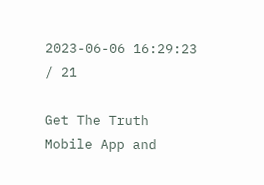2023-06-06 16:29:23 / 21

Get The Truth Mobile App and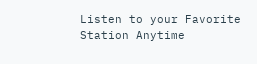Listen to your Favorite Station Anytime